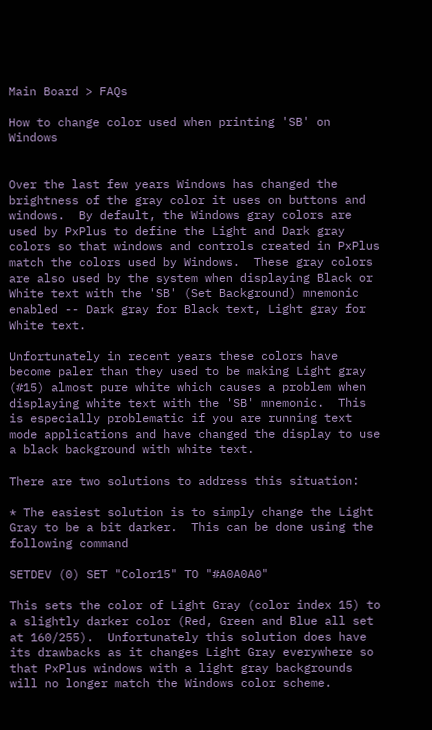Main Board > FAQs

How to change color used when printing 'SB' on Windows


Over the last few years Windows has changed the brightness of the gray color it uses on buttons and windows.  By default, the Windows gray colors are used by PxPlus to define the Light and Dark gray colors so that windows and controls created in PxPlus match the colors used by Windows.  These gray colors are also used by the system when displaying Black or White text with the 'SB' (Set Background) mnemonic enabled -- Dark gray for Black text, Light gray for White text.

Unfortunately in recent years these colors have become paler than they used to be making Light gray (#15) almost pure white which causes a problem when displaying white text with the 'SB' mnemonic.  This is especially problematic if you are running text mode applications and have changed the display to use a black background with white text.

There are two solutions to address this situation:

* The easiest solution is to simply change the Light Gray to be a bit darker.  This can be done using the following command

SETDEV (0) SET "Color15" TO "#A0A0A0"

This sets the color of Light Gray (color index 15) to a slightly darker color (Red, Green and Blue all set at 160/255).  Unfortunately this solution does have its drawbacks as it changes Light Gray everywhere so that PxPlus windows with a light gray backgrounds will no longer match the Windows color scheme.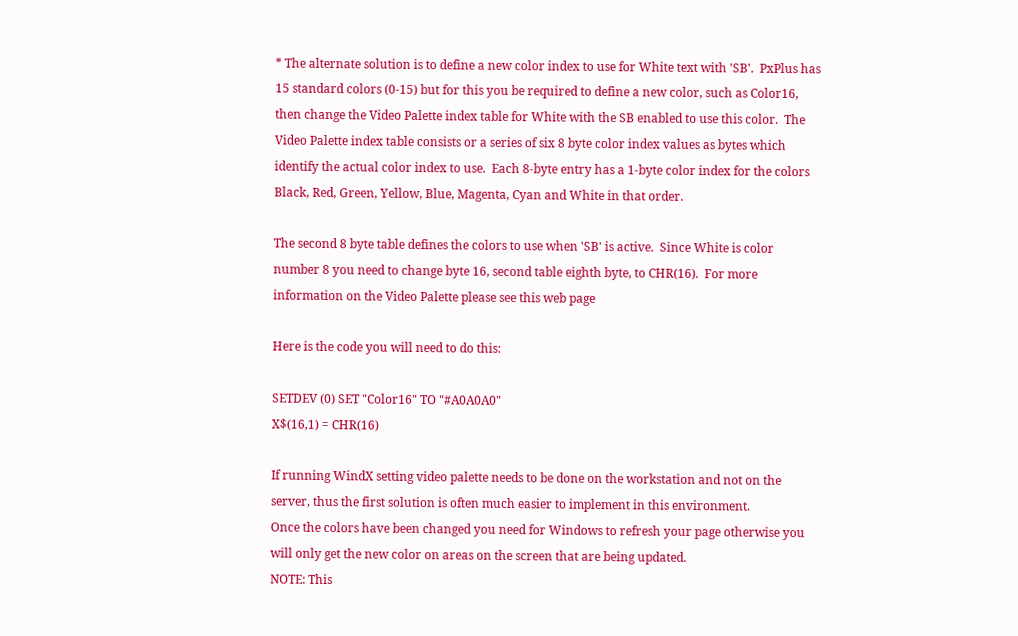* The alternate solution is to define a new color index to use for White text with 'SB'.  PxPlus has 15 standard colors (0-15) but for this you be required to define a new color, such as Color16, then change the Video Palette index table for White with the SB enabled to use this color.  The Video Palette index table consists or a series of six 8 byte color index values as bytes which identify the actual color index to use.  Each 8-byte entry has a 1-byte color index for the colors Black, Red, Green, Yellow, Blue, Magenta, Cyan and White in that order.

The second 8 byte table defines the colors to use when 'SB' is active.  Since White is color number 8 you need to change byte 16, second table eighth byte, to CHR(16).  For more information on the Video Palette please see this web page

Here is the code you will need to do this:

SETDEV (0) SET "Color16" TO "#A0A0A0"
X$(16,1) = CHR(16)

If running WindX setting video palette needs to be done on the workstation and not on the server, thus the first solution is often much easier to implement in this environment.
Once the colors have been changed you need for Windows to refresh your page otherwise you will only get the new color on areas on the screen that are being updated.
NOTE: This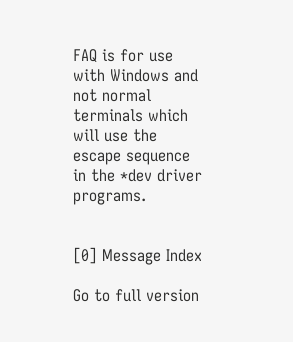FAQ is for use with Windows and not normal terminals which will use the escape sequence in the *dev driver programs.


[0] Message Index

Go to full version